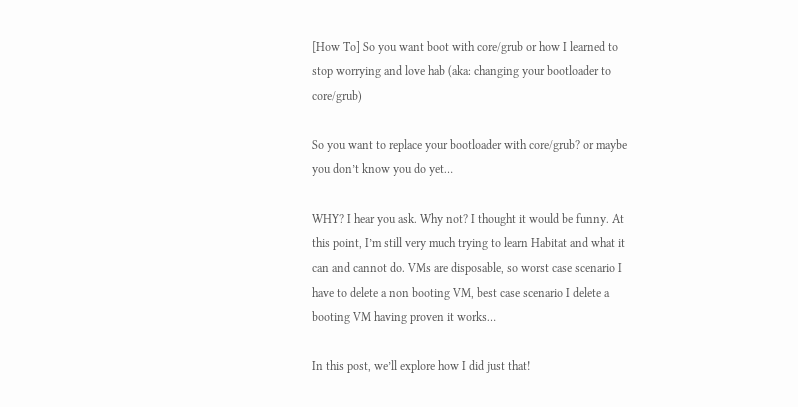[How To] So you want boot with core/grub or how I learned to stop worrying and love hab (aka: changing your bootloader to core/grub)

So you want to replace your bootloader with core/grub? or maybe you don’t know you do yet…

WHY? I hear you ask. Why not? I thought it would be funny. At this point, I’m still very much trying to learn Habitat and what it can and cannot do. VMs are disposable, so worst case scenario I have to delete a non booting VM, best case scenario I delete a booting VM having proven it works…

In this post, we’ll explore how I did just that!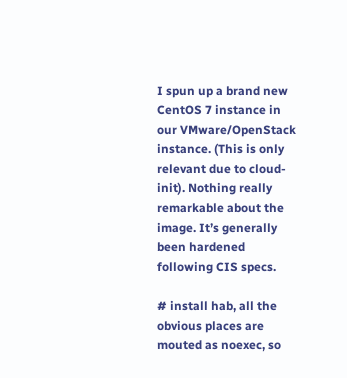I spun up a brand new CentOS 7 instance in our VMware/OpenStack instance. (This is only relevant due to cloud-init). Nothing really remarkable about the image. It’s generally been hardened following CIS specs.

# install hab, all the obvious places are mouted as noexec, so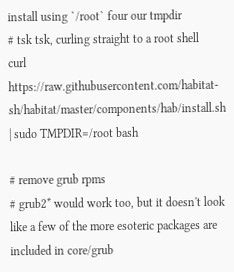install using `/root` four our tmpdir
# tsk tsk, curling straight to a root shell
curl https://raw.githubusercontent.com/habitat-sh/habitat/master/components/hab/install.sh | sudo TMPDIR=/root bash

# remove grub rpms
# grub2* would work too, but it doesn't look like a few of the more esoteric packages are included in core/grub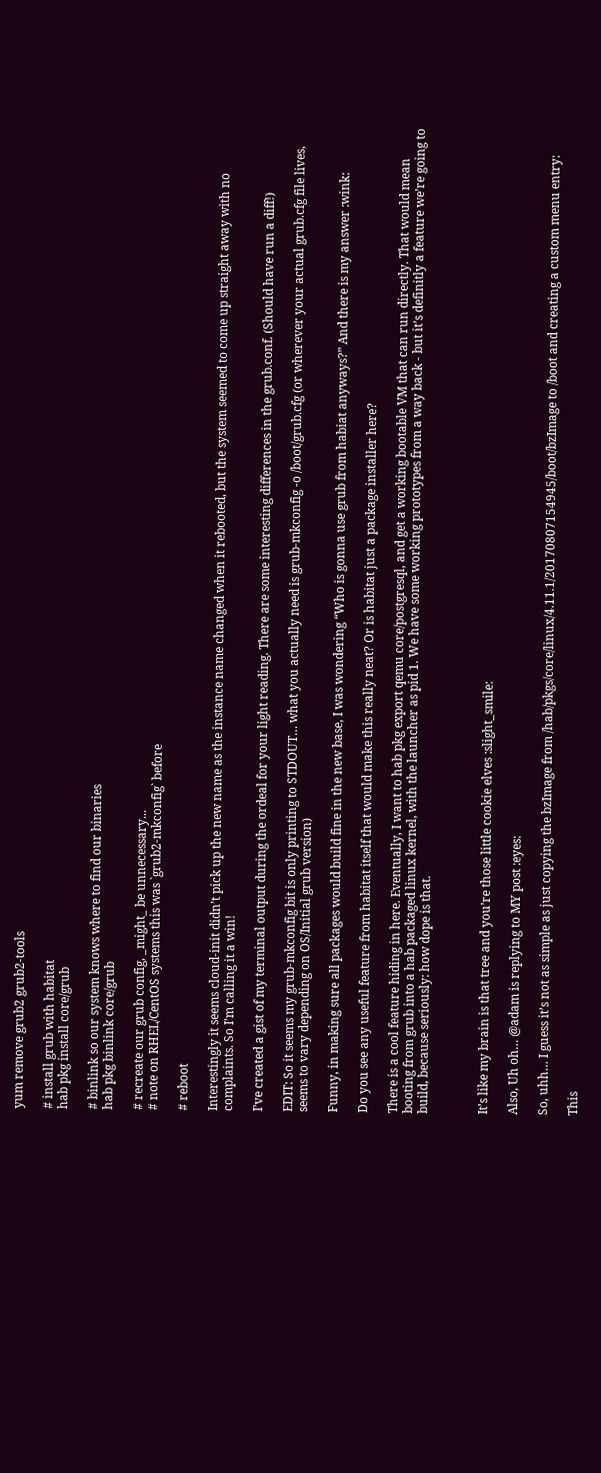yum remove grub2 grub2-tools

# install grub with habitat
hab pkg install core/grub

# binlink so our system knows where to find our binaries
hab pkg binlink core/grub

# recreate our grub config, _might_ be unnecessary...
# note on RHEL/CentOS systems this was `grub2-mkconfig` before

# reboot

Interestingly it seems cloud-init didn’t pick up the new name as the instance name changed when it rebooted, but the system seemed to come up straight away with no complaints. So I’m calling it a win!

I’ve created a gist of my terminal output during the ordeal for your light reading. There are some interesting differences in the grub.conf. (Should have run a diff!)

EDIT: So it seems my grub-mkconfig bit is only printing to STDOUT… what you actually need is grub-mkconfig -o /boot/grub.cfg (or wherever your actual grub.cfg file lives, seems to vary depending on OS/Initial grub version)

Funny, in making sure all packages would build fine in the new base, I was wondering “Who is gonna use grub from habiat anyways?” And there is my answer :wink:

Do you see any useful feature from habitat itself that would make this really neat? Or is habitat just a package installer here?

There is a cool feature hiding in here. Eventually, I want to hab pkg export qemu core/postgresql, and get a working bootable VM that can run directly. That would mean booting from grub into a hab packaged linux kernel, with the launcher as pid 1. We have some working prototypes from a way back - but it’s definitly a feature we’re going to build, because seriously: how dope is that.



It’s like my brain is that tree and you’re those little cookie elves :slight_smile:

Also, Uh oh… @adam is replying to MY post :eyes:

So, uhh… I guess it’s not as simple as just copying the bzImage from /hab/pkgs/core/linux/4.11.1/20170807154945/boot/bzImage to /boot and creating a custom menu entry:

This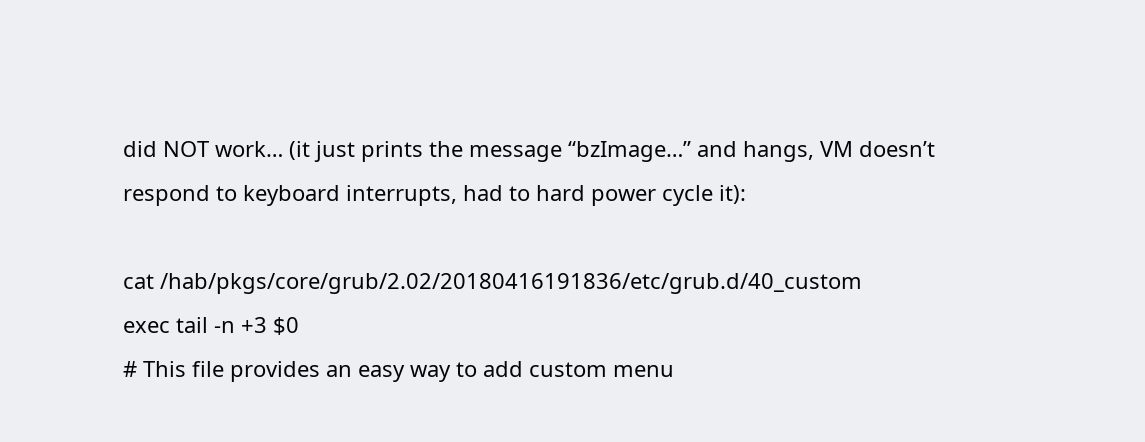did NOT work… (it just prints the message “bzImage…” and hangs, VM doesn’t respond to keyboard interrupts, had to hard power cycle it):

cat /hab/pkgs/core/grub/2.02/20180416191836/etc/grub.d/40_custom
exec tail -n +3 $0
# This file provides an easy way to add custom menu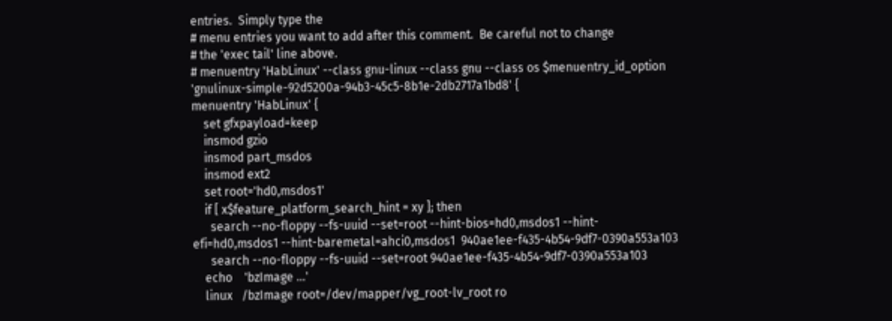entries.  Simply type the
# menu entries you want to add after this comment.  Be careful not to change
# the 'exec tail' line above.
# menuentry 'HabLinux' --class gnu-linux --class gnu --class os $menuentry_id_option 'gnulinux-simple-92d5200a-94b3-45c5-8b1e-2db2717a1bd8' {
menuentry 'HabLinux' {
    set gfxpayload=keep
    insmod gzio
    insmod part_msdos
    insmod ext2
    set root='hd0,msdos1'
    if [ x$feature_platform_search_hint = xy ]; then
      search --no-floppy --fs-uuid --set=root --hint-bios=hd0,msdos1 --hint-efi=hd0,msdos1 --hint-baremetal=ahci0,msdos1  940ae1ee-f435-4b54-9df7-0390a553a103
      search --no-floppy --fs-uuid --set=root 940ae1ee-f435-4b54-9df7-0390a553a103
    echo    'bzImage ...'
    linux   /bzImage root=/dev/mapper/vg_root-lv_root ro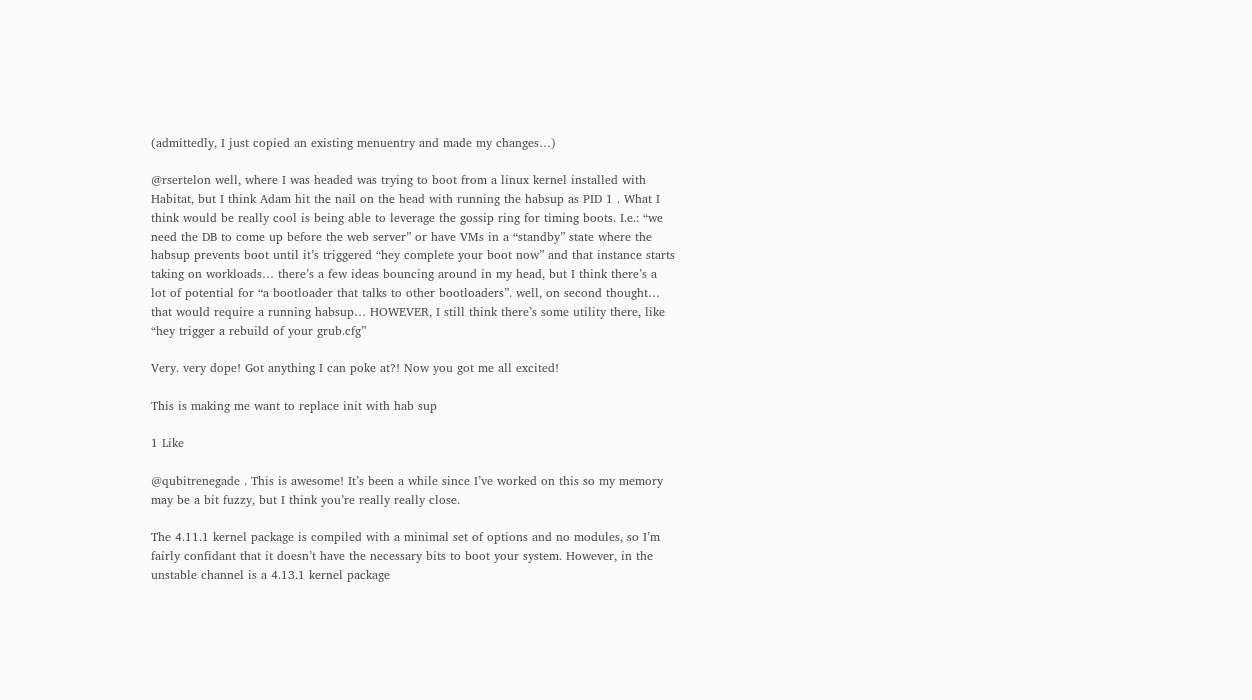(admittedly, I just copied an existing menuentry and made my changes…)

@rsertelon well, where I was headed was trying to boot from a linux kernel installed with Habitat, but I think Adam hit the nail on the head with running the habsup as PID 1 . What I think would be really cool is being able to leverage the gossip ring for timing boots. I.e.: “we need the DB to come up before the web server” or have VMs in a “standby” state where the habsup prevents boot until it’s triggered “hey complete your boot now” and that instance starts taking on workloads… there’s a few ideas bouncing around in my head, but I think there’s a lot of potential for “a bootloader that talks to other bootloaders”. well, on second thought… that would require a running habsup… HOWEVER, I still think there’s some utility there, like “hey trigger a rebuild of your grub.cfg”

Very. very dope! Got anything I can poke at?! Now you got me all excited!

This is making me want to replace init with hab sup

1 Like

@qubitrenegade . This is awesome! It’s been a while since I’ve worked on this so my memory may be a bit fuzzy, but I think you’re really really close.

The 4.11.1 kernel package is compiled with a minimal set of options and no modules, so I’m fairly confidant that it doesn’t have the necessary bits to boot your system. However, in the unstable channel is a 4.13.1 kernel package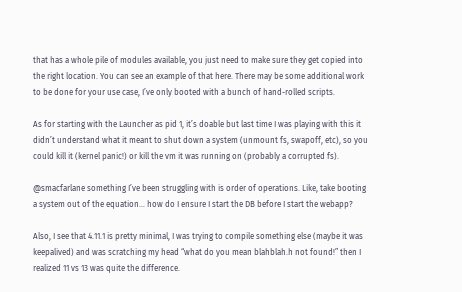that has a whole pile of modules available, you just need to make sure they get copied into the right location. You can see an example of that here. There may be some additional work to be done for your use case, I’ve only booted with a bunch of hand-rolled scripts.

As for starting with the Launcher as pid 1, it’s doable but last time I was playing with this it didn’t understand what it meant to shut down a system (unmount fs, swapoff, etc), so you could kill it (kernel panic!) or kill the vm it was running on (probably a corrupted fs).

@smacfarlane something I’ve been struggling with is order of operations. Like, take booting a system out of the equation… how do I ensure I start the DB before I start the webapp?

Also, I see that 4.11.1 is pretty minimal, I was trying to compile something else (maybe it was keepalived) and was scratching my head “what do you mean blahblah.h not found!” then I realized 11 vs 13 was quite the difference.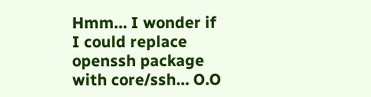Hmm… I wonder if I could replace openssh package with core/ssh… O.O